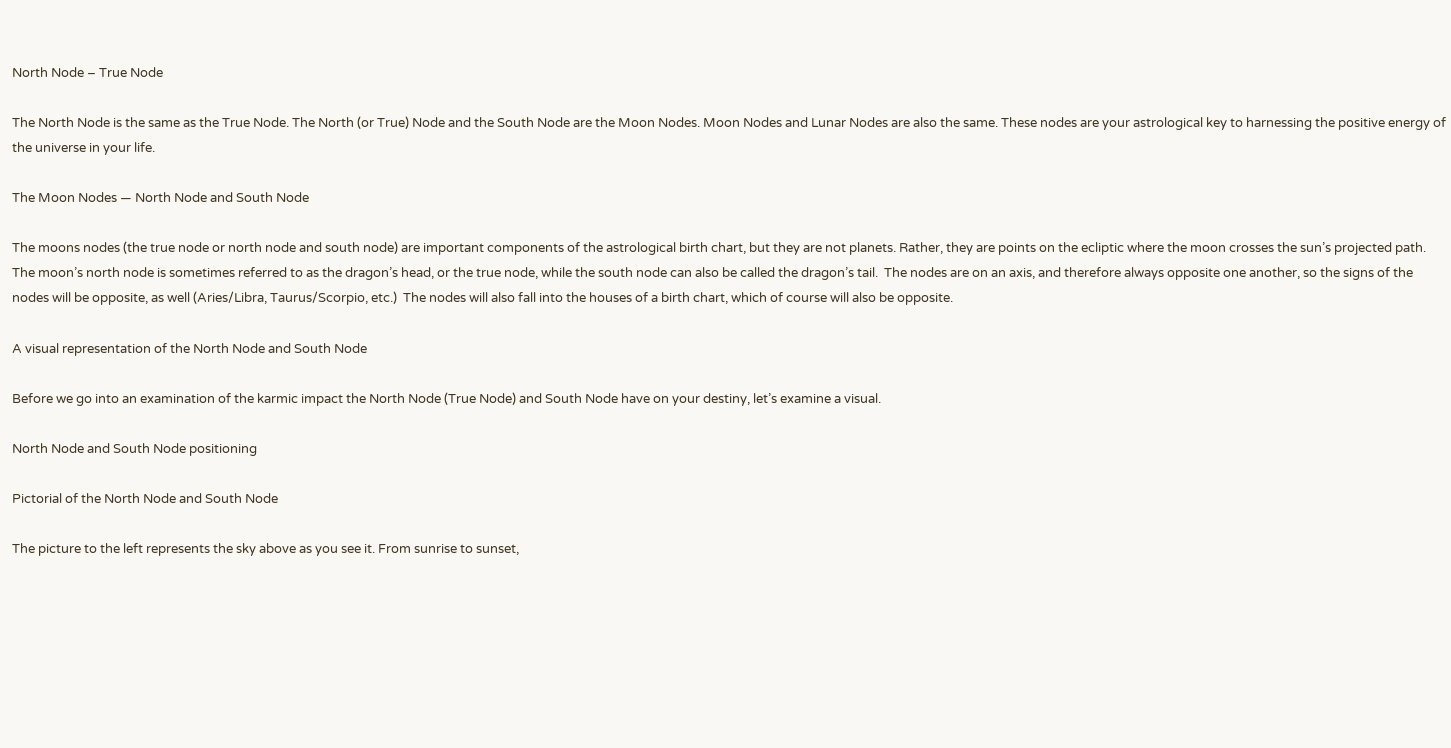North Node – True Node

The North Node is the same as the True Node. The North (or True) Node and the South Node are the Moon Nodes. Moon Nodes and Lunar Nodes are also the same. These nodes are your astrological key to harnessing the positive energy of the universe in your life.

The Moon Nodes — North Node and South Node

The moons nodes (the true node or north node and south node) are important components of the astrological birth chart, but they are not planets. Rather, they are points on the ecliptic where the moon crosses the sun’s projected path.  The moon’s north node is sometimes referred to as the dragon’s head, or the true node, while the south node can also be called the dragon’s tail.  The nodes are on an axis, and therefore always opposite one another, so the signs of the nodes will be opposite, as well (Aries/Libra, Taurus/Scorpio, etc.)  The nodes will also fall into the houses of a birth chart, which of course will also be opposite.

A visual representation of the North Node and South Node

Before we go into an examination of the karmic impact the North Node (True Node) and South Node have on your destiny, let’s examine a visual.

North Node and South Node positioning

Pictorial of the North Node and South Node

The picture to the left represents the sky above as you see it. From sunrise to sunset,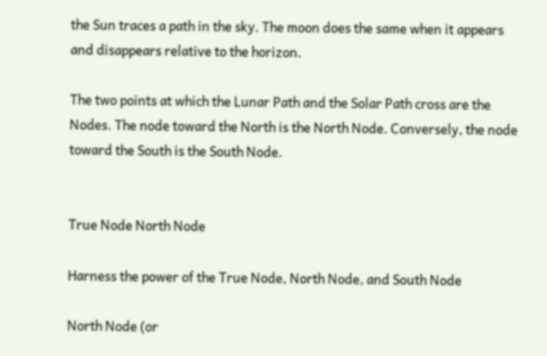the Sun traces a path in the sky. The moon does the same when it appears and disappears relative to the horizon.

The two points at which the Lunar Path and the Solar Path cross are the Nodes. The node toward the North is the North Node. Conversely, the node toward the South is the South Node.


True Node North Node

Harness the power of the True Node, North Node, and South Node

North Node (or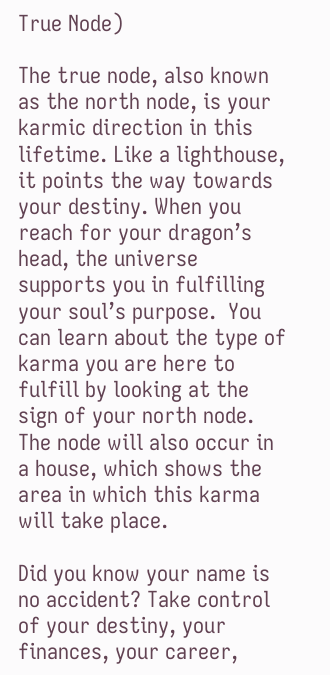True Node)

The true node, also known as the north node, is your karmic direction in this lifetime. Like a lighthouse, it points the way towards your destiny. When you reach for your dragon’s head, the universe supports you in fulfilling your soul’s purpose.  You can learn about the type of karma you are here to fulfill by looking at the sign of your north node.  The node will also occur in a house, which shows the area in which this karma will take place.

Did you know your name is no accident? Take control of your destiny, your finances, your career,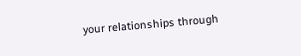your relationships through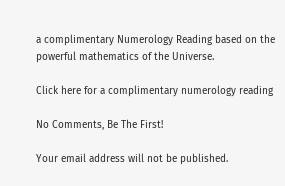a complimentary Numerology Reading based on the powerful mathematics of the Universe.

Click here for a complimentary numerology reading

No Comments, Be The First!

Your email address will not be published.